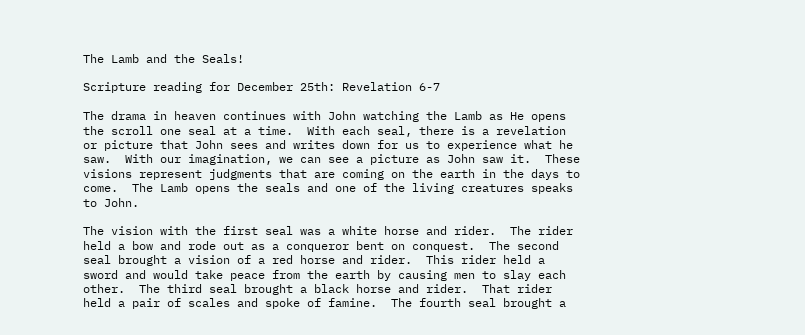The Lamb and the Seals!

Scripture reading for December 25th: Revelation 6-7

The drama in heaven continues with John watching the Lamb as He opens the scroll one seal at a time.  With each seal, there is a revelation or picture that John sees and writes down for us to experience what he saw.  With our imagination, we can see a picture as John saw it.  These visions represent judgments that are coming on the earth in the days to come.  The Lamb opens the seals and one of the living creatures speaks to John.

The vision with the first seal was a white horse and rider.  The rider held a bow and rode out as a conqueror bent on conquest.  The second seal brought a vision of a red horse and rider.  This rider held a sword and would take peace from the earth by causing men to slay each other.  The third seal brought a black horse and rider.  That rider held a pair of scales and spoke of famine.  The fourth seal brought a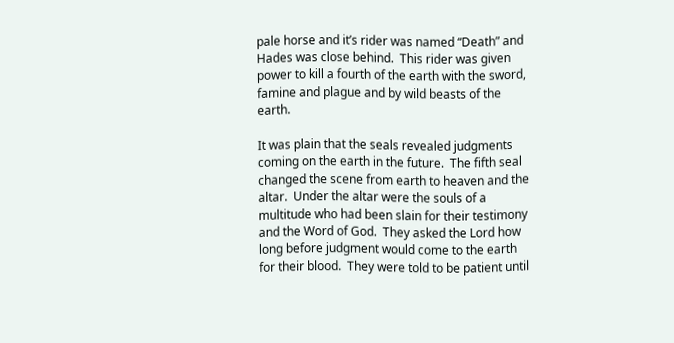pale horse and it’s rider was named “Death” and Hades was close behind.  This rider was given power to kill a fourth of the earth with the sword, famine and plague and by wild beasts of the earth.

It was plain that the seals revealed judgments coming on the earth in the future.  The fifth seal changed the scene from earth to heaven and the altar.  Under the altar were the souls of a multitude who had been slain for their testimony and the Word of God.  They asked the Lord how long before judgment would come to the earth for their blood.  They were told to be patient until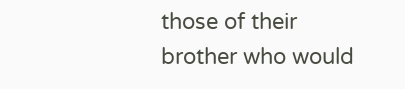those of their brother who would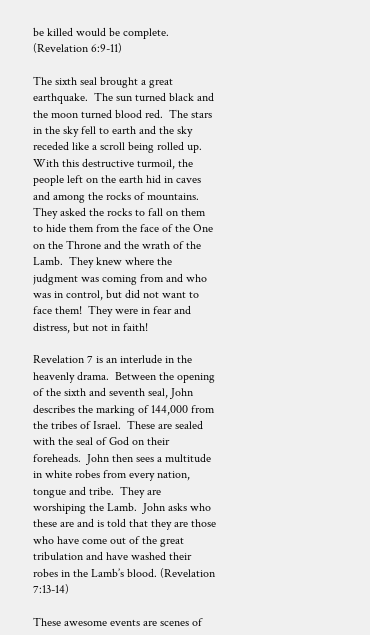be killed would be complete.  (Revelation 6:9-11)

The sixth seal brought a great earthquake.  The sun turned black and the moon turned blood red.  The stars in the sky fell to earth and the sky receded like a scroll being rolled up.  With this destructive turmoil, the people left on the earth hid in caves and among the rocks of mountains.  They asked the rocks to fall on them to hide them from the face of the One on the Throne and the wrath of the Lamb.  They knew where the judgment was coming from and who was in control, but did not want to face them!  They were in fear and distress, but not in faith!

Revelation 7 is an interlude in the heavenly drama.  Between the opening of the sixth and seventh seal, John describes the marking of 144,000 from the tribes of Israel.  These are sealed with the seal of God on their foreheads.  John then sees a multitude in white robes from every nation, tongue and tribe.  They are worshiping the Lamb.  John asks who these are and is told that they are those who have come out of the great tribulation and have washed their robes in the Lamb’s blood. (Revelation 7:13-14)

These awesome events are scenes of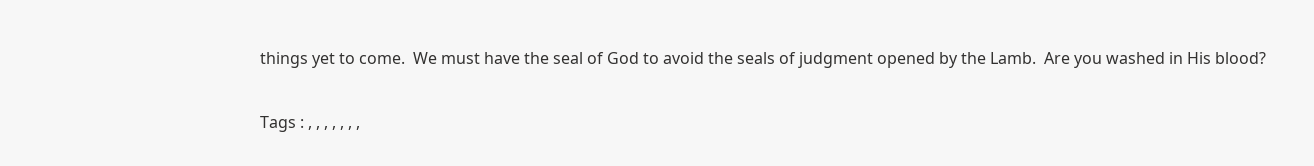things yet to come.  We must have the seal of God to avoid the seals of judgment opened by the Lamb.  Are you washed in His blood?

Tags : , , , , , , ,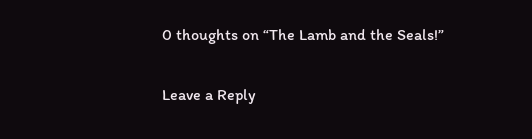0 thoughts on “The Lamb and the Seals!”

Leave a Reply